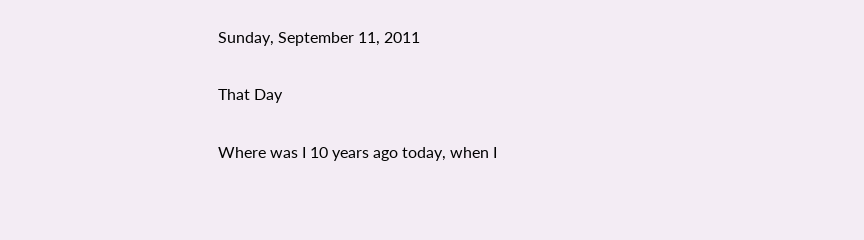Sunday, September 11, 2011

That Day

Where was I 10 years ago today, when I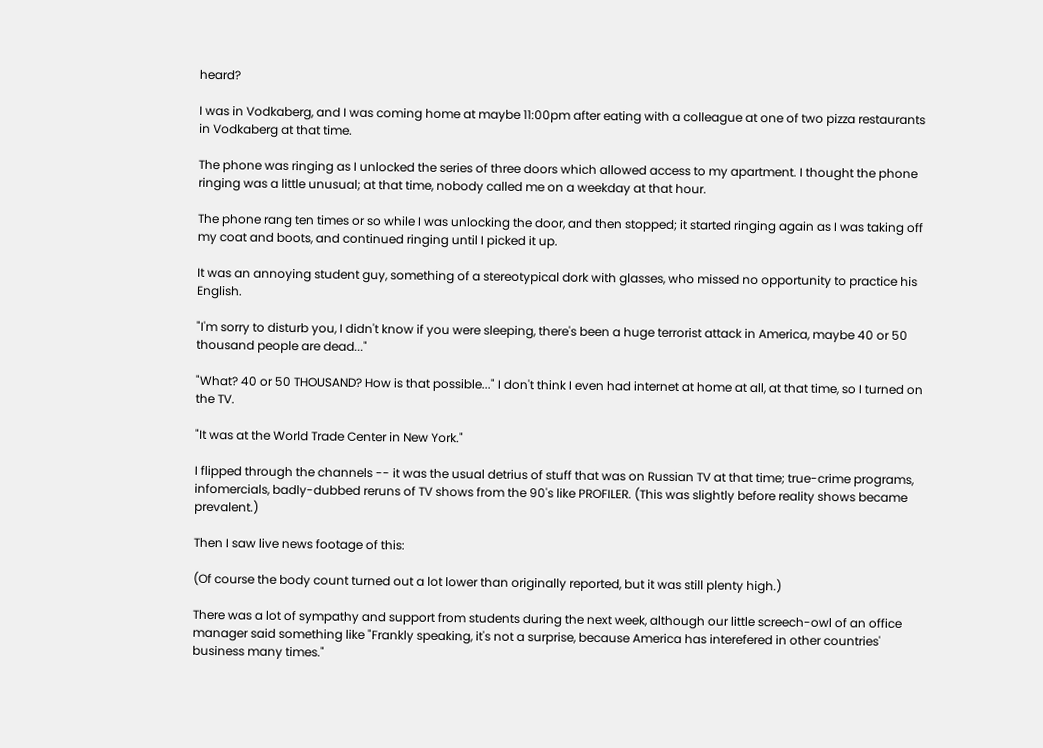heard?

I was in Vodkaberg, and I was coming home at maybe 11:00pm after eating with a colleague at one of two pizza restaurants in Vodkaberg at that time.

The phone was ringing as I unlocked the series of three doors which allowed access to my apartment. I thought the phone ringing was a little unusual; at that time, nobody called me on a weekday at that hour.

The phone rang ten times or so while I was unlocking the door, and then stopped; it started ringing again as I was taking off my coat and boots, and continued ringing until I picked it up.

It was an annoying student guy, something of a stereotypical dork with glasses, who missed no opportunity to practice his English.

"I'm sorry to disturb you, I didn't know if you were sleeping, there's been a huge terrorist attack in America, maybe 40 or 50 thousand people are dead..."

"What? 40 or 50 THOUSAND? How is that possible..." I don't think I even had internet at home at all, at that time, so I turned on the TV.

"It was at the World Trade Center in New York."

I flipped through the channels -- it was the usual detrius of stuff that was on Russian TV at that time; true-crime programs, infomercials, badly-dubbed reruns of TV shows from the 90's like PROFILER. (This was slightly before reality shows became prevalent.)

Then I saw live news footage of this:

(Of course the body count turned out a lot lower than originally reported, but it was still plenty high.)

There was a lot of sympathy and support from students during the next week, although our little screech-owl of an office manager said something like "Frankly speaking, it's not a surprise, because America has interefered in other countries' business many times."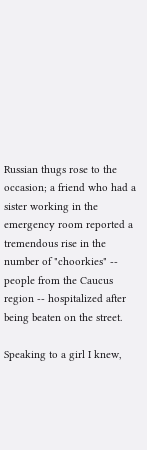Russian thugs rose to the occasion; a friend who had a sister working in the emergency room reported a tremendous rise in the number of "choorkies" -- people from the Caucus region -- hospitalized after being beaten on the street.

Speaking to a girl I knew,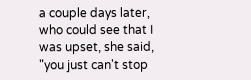a couple days later, who could see that I was upset, she said, "you just can't stop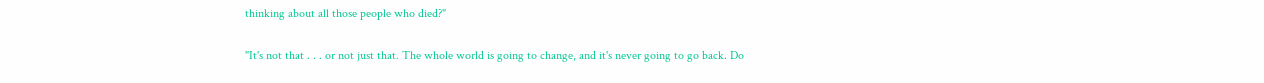thinking about all those people who died?"

"It's not that . . . or not just that. The whole world is going to change, and it's never going to go back. Do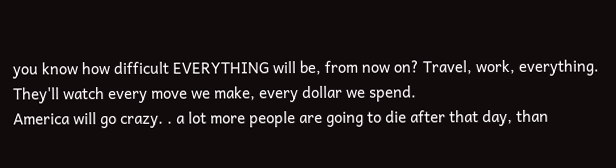you know how difficult EVERYTHING will be, from now on? Travel, work, everything. They'll watch every move we make, every dollar we spend.
America will go crazy. . a lot more people are going to die after that day, than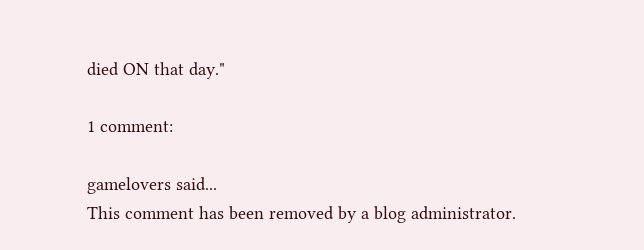died ON that day."

1 comment:

gamelovers said...
This comment has been removed by a blog administrator.